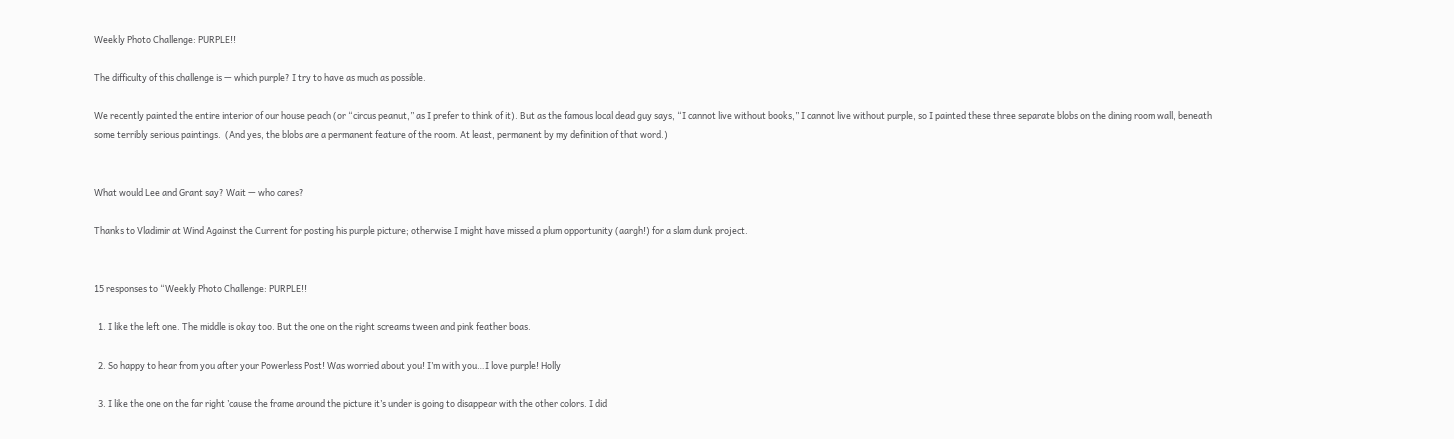Weekly Photo Challenge: PURPLE!!

The difficulty of this challenge is — which purple? I try to have as much as possible.

We recently painted the entire interior of our house peach (or “circus peanut,” as I prefer to think of it). But as the famous local dead guy says, “I cannot live without books,” I cannot live without purple, so I painted these three separate blobs on the dining room wall, beneath some terribly serious paintings.  (And yes, the blobs are a permanent feature of the room. At least, permanent by my definition of that word.)


What would Lee and Grant say? Wait — who cares?

Thanks to Vladimir at Wind Against the Current for posting his purple picture; otherwise I might have missed a plum opportunity (aargh!) for a slam dunk project.


15 responses to “Weekly Photo Challenge: PURPLE!!

  1. I like the left one. The middle is okay too. But the one on the right screams tween and pink feather boas.

  2. So happy to hear from you after your Powerless Post! Was worried about you! I’m with you…I love purple! Holly

  3. I like the one on the far right ’cause the frame around the picture it’s under is going to disappear with the other colors. I did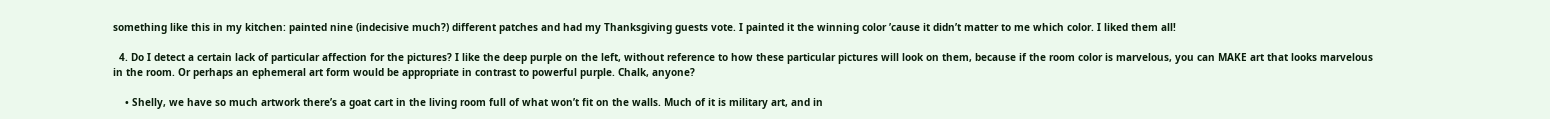something like this in my kitchen: painted nine (indecisive much?) different patches and had my Thanksgiving guests vote. I painted it the winning color ’cause it didn’t matter to me which color. I liked them all!

  4. Do I detect a certain lack of particular affection for the pictures? I like the deep purple on the left, without reference to how these particular pictures will look on them, because if the room color is marvelous, you can MAKE art that looks marvelous in the room. Or perhaps an ephemeral art form would be appropriate in contrast to powerful purple. Chalk, anyone?

    • Shelly, we have so much artwork there’s a goat cart in the living room full of what won’t fit on the walls. Much of it is military art, and in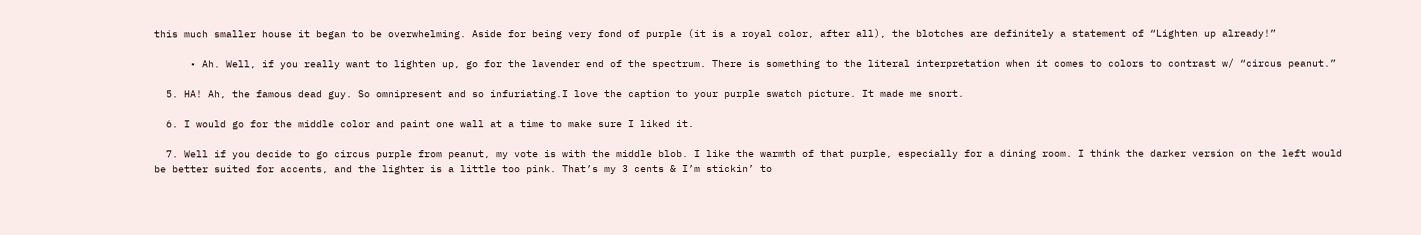this much smaller house it began to be overwhelming. Aside for being very fond of purple (it is a royal color, after all), the blotches are definitely a statement of “Lighten up already!”

      • Ah. Well, if you really want to lighten up, go for the lavender end of the spectrum. There is something to the literal interpretation when it comes to colors to contrast w/ “circus peanut.”

  5. HA! Ah, the famous dead guy. So omnipresent and so infuriating.I love the caption to your purple swatch picture. It made me snort.

  6. I would go for the middle color and paint one wall at a time to make sure I liked it.

  7. Well if you decide to go circus purple from peanut, my vote is with the middle blob. I like the warmth of that purple, especially for a dining room. I think the darker version on the left would be better suited for accents, and the lighter is a little too pink. That’s my 3 cents & I’m stickin’ to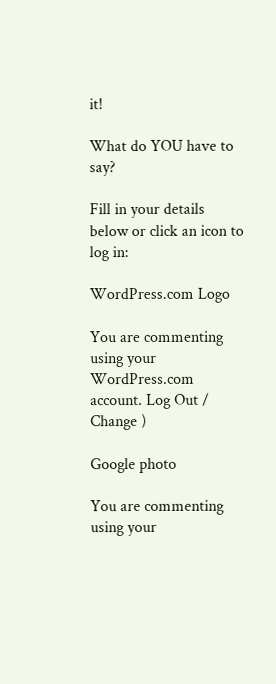it!

What do YOU have to say?

Fill in your details below or click an icon to log in:

WordPress.com Logo

You are commenting using your WordPress.com account. Log Out /  Change )

Google photo

You are commenting using your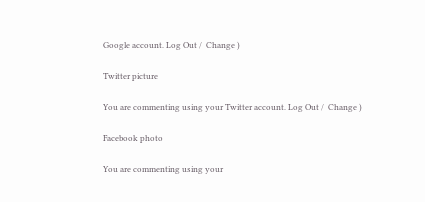Google account. Log Out /  Change )

Twitter picture

You are commenting using your Twitter account. Log Out /  Change )

Facebook photo

You are commenting using your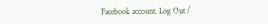Facebook account. Log Out /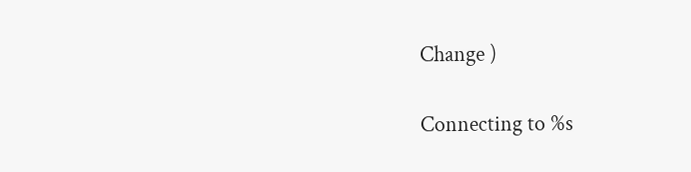Change )

Connecting to %s